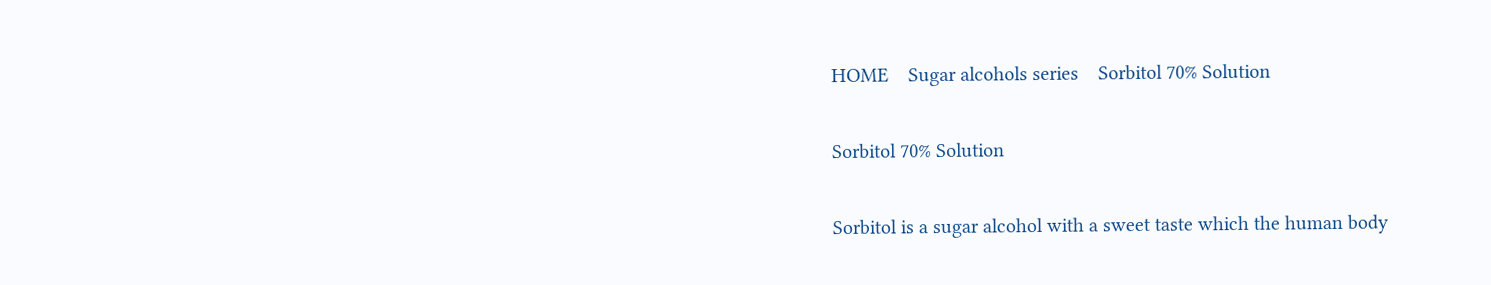HOME    Sugar alcohols series    Sorbitol 70% Solution

Sorbitol 70% Solution

Sorbitol is a sugar alcohol with a sweet taste which the human body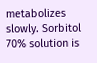metabolizes slowly. Sorbitol 70% solution is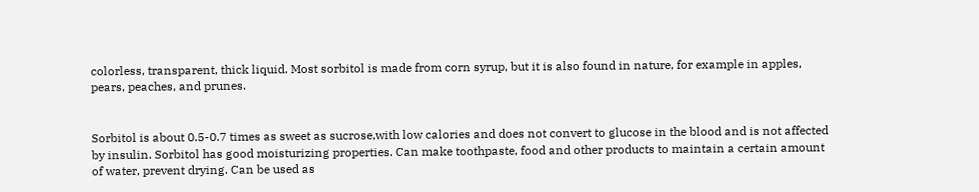colorless, transparent, thick liquid. Most sorbitol is made from corn syrup, but it is also found in nature, for example in apples, pears, peaches, and prunes.


Sorbitol is about 0.5-0.7 times as sweet as sucrose,with low calories and does not convert to glucose in the blood and is not affected by insulin. Sorbitol has good moisturizing properties. Can make toothpaste, food and other products to maintain a certain amount of water, prevent drying. Can be used as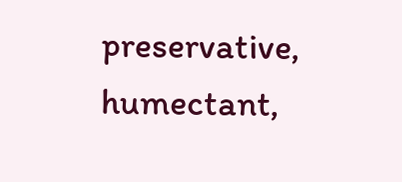preservative, humectant,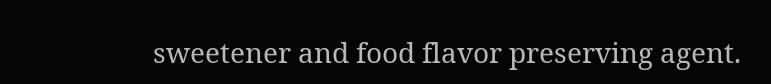sweetener and food flavor preserving agent.